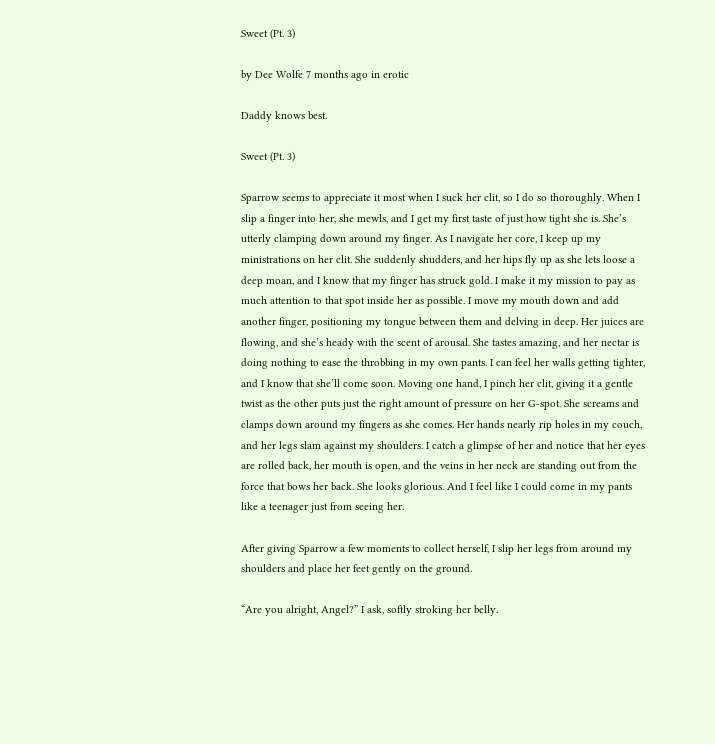Sweet (Pt. 3)

by Dee Wolfe 7 months ago in erotic

Daddy knows best.

Sweet (Pt. 3)

Sparrow seems to appreciate it most when I suck her clit, so I do so thoroughly. When I slip a finger into her, she mewls, and I get my first taste of just how tight she is. She’s utterly clamping down around my finger. As I navigate her core, I keep up my ministrations on her clit. She suddenly shudders, and her hips fly up as she lets loose a deep moan, and I know that my finger has struck gold. I make it my mission to pay as much attention to that spot inside her as possible. I move my mouth down and add another finger, positioning my tongue between them and delving in deep. Her juices are flowing, and she’s heady with the scent of arousal. She tastes amazing, and her nectar is doing nothing to ease the throbbing in my own pants. I can feel her walls getting tighter, and I know that she’ll come soon. Moving one hand, I pinch her clit, giving it a gentle twist as the other puts just the right amount of pressure on her G-spot. She screams and clamps down around my fingers as she comes. Her hands nearly rip holes in my couch, and her legs slam against my shoulders. I catch a glimpse of her and notice that her eyes are rolled back, her mouth is open, and the veins in her neck are standing out from the force that bows her back. She looks glorious. And I feel like I could come in my pants like a teenager just from seeing her.

After giving Sparrow a few moments to collect herself, I slip her legs from around my shoulders and place her feet gently on the ground.

“Are you alright, Angel?” I ask, softly stroking her belly.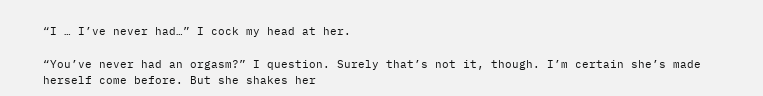“I … I’ve never had…” I cock my head at her.

“You’ve never had an orgasm?” I question. Surely that’s not it, though. I’m certain she’s made herself come before. But she shakes her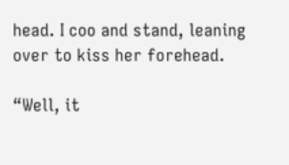head. I coo and stand, leaning over to kiss her forehead.

“Well, it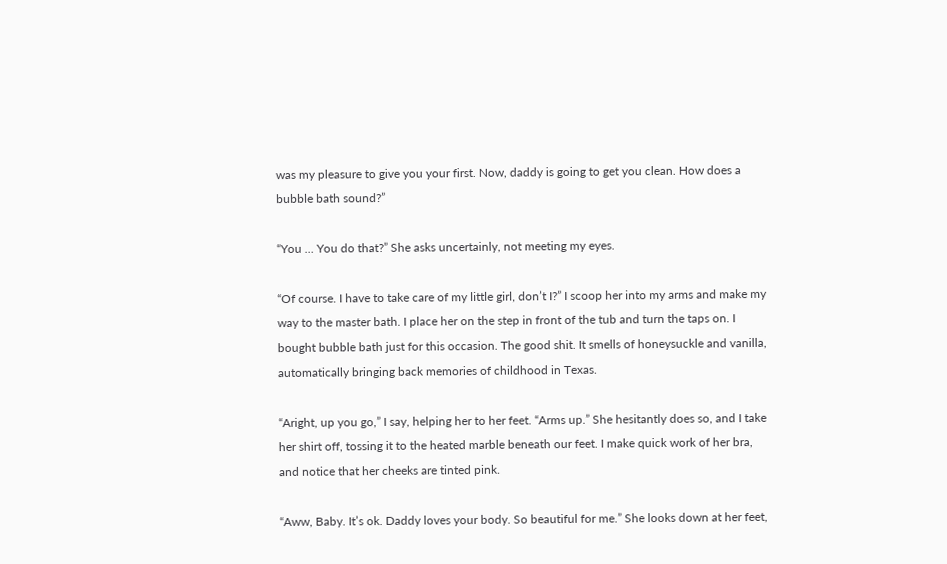was my pleasure to give you your first. Now, daddy is going to get you clean. How does a bubble bath sound?”

“You … You do that?” She asks uncertainly, not meeting my eyes.

“Of course. I have to take care of my little girl, don’t I?” I scoop her into my arms and make my way to the master bath. I place her on the step in front of the tub and turn the taps on. I bought bubble bath just for this occasion. The good shit. It smells of honeysuckle and vanilla, automatically bringing back memories of childhood in Texas.

“Aright, up you go,” I say, helping her to her feet. “Arms up.” She hesitantly does so, and I take her shirt off, tossing it to the heated marble beneath our feet. I make quick work of her bra, and notice that her cheeks are tinted pink.

“Aww, Baby. It’s ok. Daddy loves your body. So beautiful for me.” She looks down at her feet,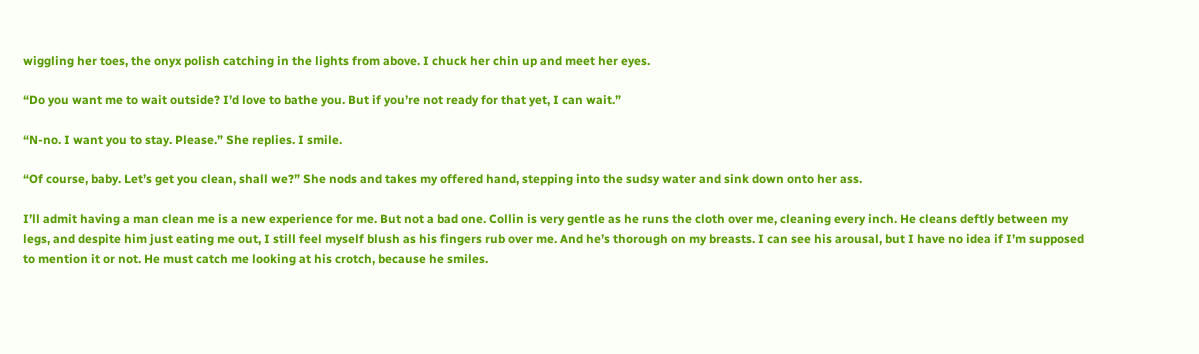wiggling her toes, the onyx polish catching in the lights from above. I chuck her chin up and meet her eyes.

“Do you want me to wait outside? I’d love to bathe you. But if you’re not ready for that yet, I can wait.”

“N-no. I want you to stay. Please.” She replies. I smile.

“Of course, baby. Let’s get you clean, shall we?” She nods and takes my offered hand, stepping into the sudsy water and sink down onto her ass.

I’ll admit having a man clean me is a new experience for me. But not a bad one. Collin is very gentle as he runs the cloth over me, cleaning every inch. He cleans deftly between my legs, and despite him just eating me out, I still feel myself blush as his fingers rub over me. And he’s thorough on my breasts. I can see his arousal, but I have no idea if I’m supposed to mention it or not. He must catch me looking at his crotch, because he smiles.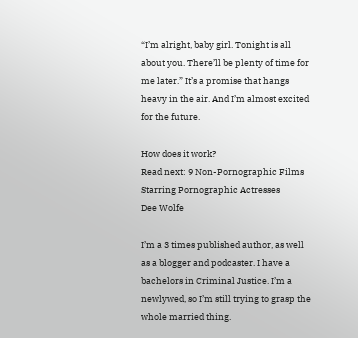“I’m alright, baby girl. Tonight is all about you. There’ll be plenty of time for me later.” It’s a promise that hangs heavy in the air. And I’m almost excited for the future.

How does it work?
Read next: 9 Non-Pornographic Films Starring Pornographic Actresses
Dee Wolfe

I’m a 3 times published author, as well as a blogger and podcaster. I have a bachelors in Criminal Justice. I’m a newlywed, so I’m still trying to grasp the whole married thing.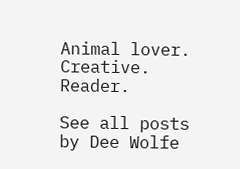Animal lover. Creative. Reader.

See all posts by Dee Wolfe